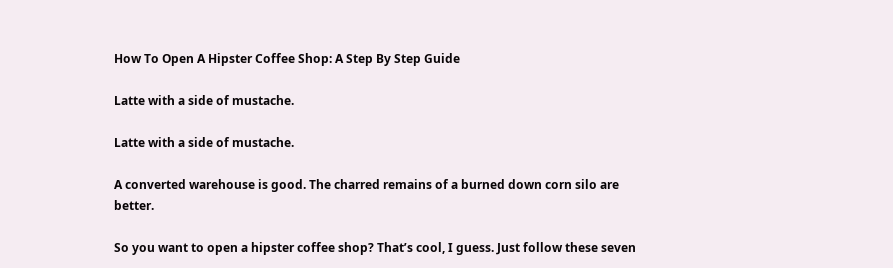How To Open A Hipster Coffee Shop: A Step By Step Guide

Latte with a side of mustache.

Latte with a side of mustache.

A converted warehouse is good. The charred remains of a burned down corn silo are better.

So you want to open a hipster coffee shop? That’s cool, I guess. Just follow these seven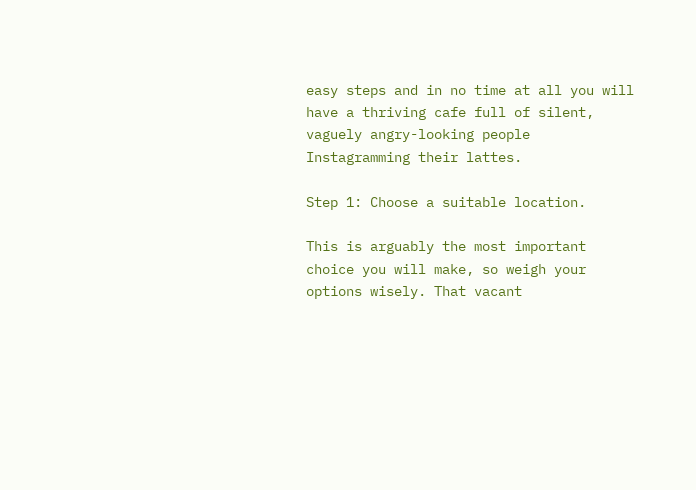easy steps and in no time at all you will have a thriving cafe full of silent, vaguely angry-looking people Instagramming their lattes.

Step 1: Choose a suitable location.

This is arguably the most important choice you will make, so weigh your options wisely. That vacant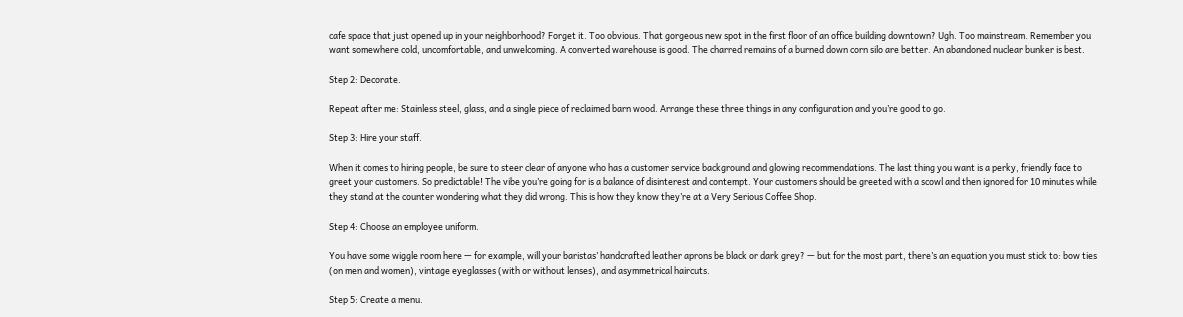cafe space that just opened up in your neighborhood? Forget it. Too obvious. That gorgeous new spot in the first floor of an office building downtown? Ugh. Too mainstream. Remember you want somewhere cold, uncomfortable, and unwelcoming. A converted warehouse is good. The charred remains of a burned down corn silo are better. An abandoned nuclear bunker is best.

Step 2: Decorate.

Repeat after me: Stainless steel, glass, and a single piece of reclaimed barn wood. Arrange these three things in any configuration and you’re good to go.

Step 3: Hire your staff.

When it comes to hiring people, be sure to steer clear of anyone who has a customer service background and glowing recommendations. The last thing you want is a perky, friendly face to greet your customers. So predictable! The vibe you’re going for is a balance of disinterest and contempt. Your customers should be greeted with a scowl and then ignored for 10 minutes while they stand at the counter wondering what they did wrong. This is how they know they’re at a Very Serious Coffee Shop.

Step 4: Choose an employee uniform.

You have some wiggle room here — for example, will your baristas’ handcrafted leather aprons be black or dark grey? — but for the most part, there’s an equation you must stick to: bow ties (on men and women), vintage eyeglasses (with or without lenses), and asymmetrical haircuts.

Step 5: Create a menu.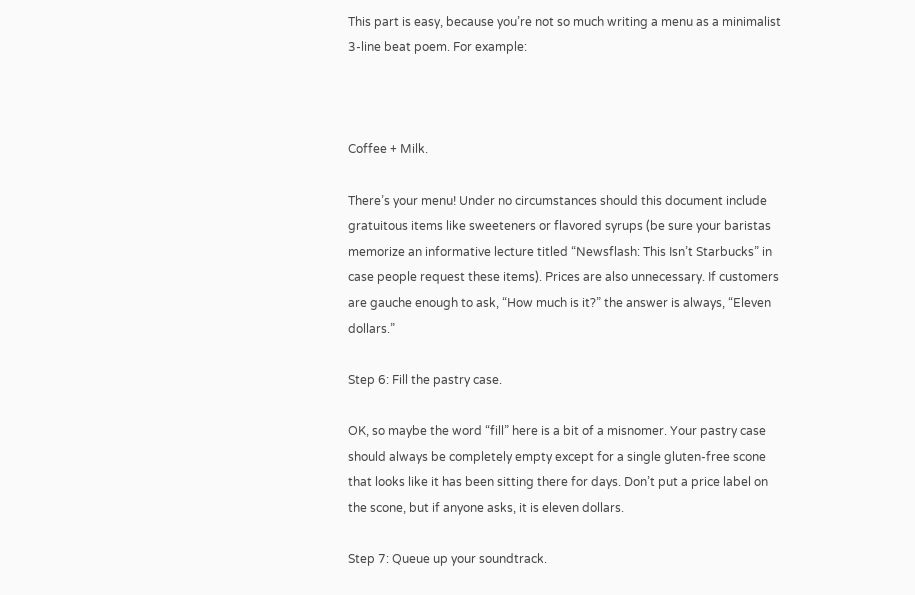This part is easy, because you’re not so much writing a menu as a minimalist 3-line beat poem. For example:



Coffee + Milk.

There’s your menu! Under no circumstances should this document include gratuitous items like sweeteners or flavored syrups (be sure your baristas memorize an informative lecture titled “Newsflash: This Isn’t Starbucks” in case people request these items). Prices are also unnecessary. If customers are gauche enough to ask, “How much is it?” the answer is always, “Eleven dollars.”

Step 6: Fill the pastry case.

OK, so maybe the word “fill” here is a bit of a misnomer. Your pastry case should always be completely empty except for a single gluten-free scone that looks like it has been sitting there for days. Don’t put a price label on the scone, but if anyone asks, it is eleven dollars.

Step 7: Queue up your soundtrack.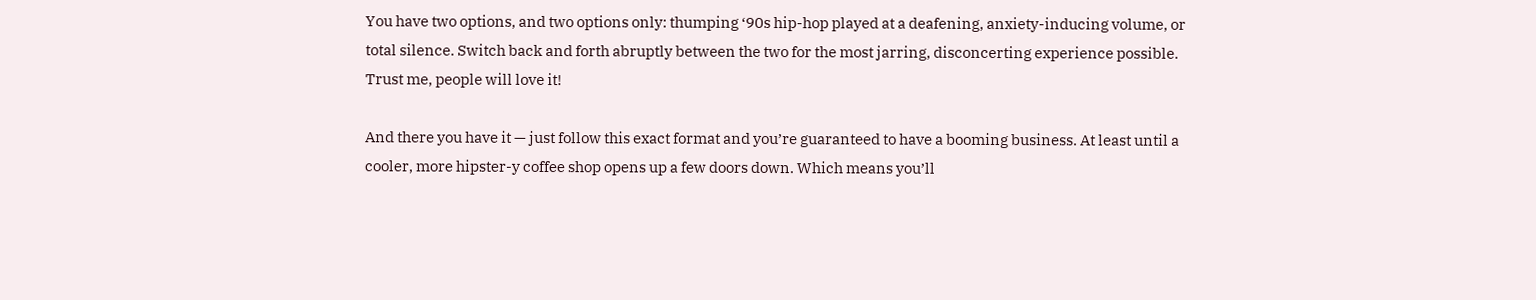You have two options, and two options only: thumping ‘90s hip-hop played at a deafening, anxiety-inducing volume, or total silence. Switch back and forth abruptly between the two for the most jarring, disconcerting experience possible. Trust me, people will love it!

And there you have it — just follow this exact format and you’re guaranteed to have a booming business. At least until a cooler, more hipster-y coffee shop opens up a few doors down. Which means you’ll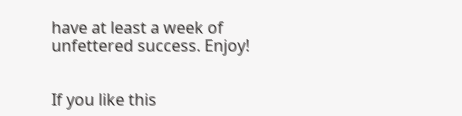have at least a week of unfettered success. Enjoy!


If you like this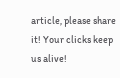article, please share it! Your clicks keep us alive!